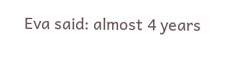Eva said: almost 4 years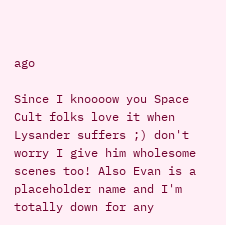ago

Since I knoooow you Space Cult folks love it when Lysander suffers ;) don't worry I give him wholesome scenes too! Also Evan is a placeholder name and I'm totally down for any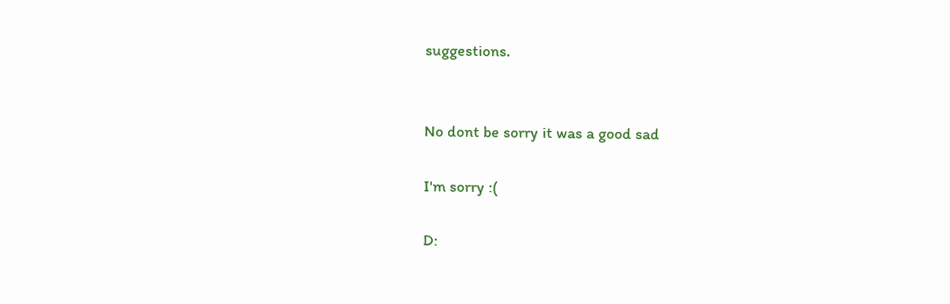suggestions.


No dont be sorry it was a good sad

I'm sorry :(

D: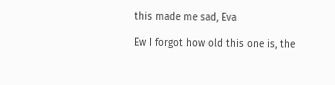this made me sad, Eva

Ew I forgot how old this one is, the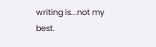writing is...not my best.